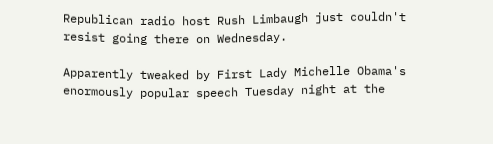Republican radio host Rush Limbaugh just couldn't resist going there on Wednesday.

Apparently tweaked by First Lady Michelle Obama's enormously popular speech Tuesday night at the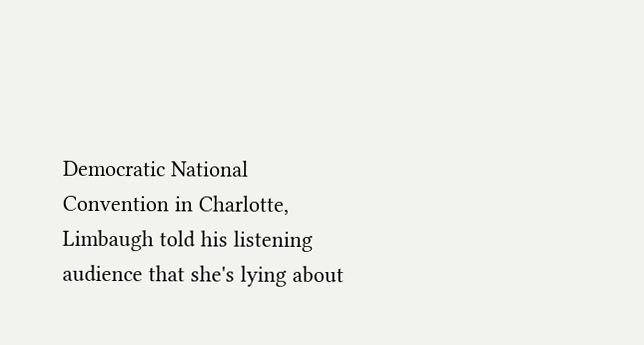Democratic National Convention in Charlotte, Limbaugh told his listening audience that she's lying about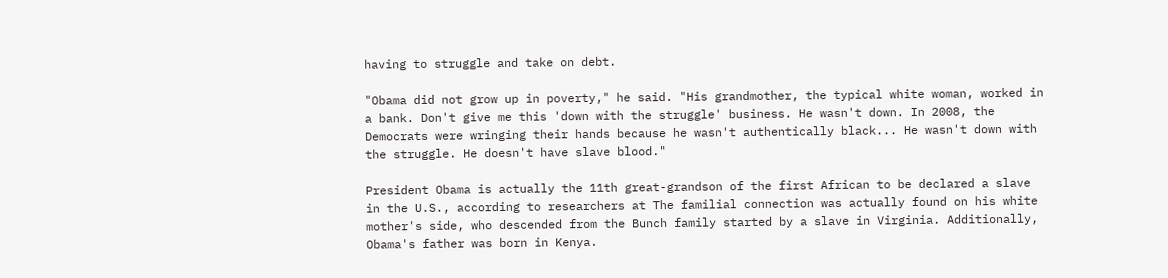having to struggle and take on debt.

"Obama did not grow up in poverty," he said. "His grandmother, the typical white woman, worked in a bank. Don't give me this 'down with the struggle' business. He wasn't down. In 2008, the Democrats were wringing their hands because he wasn't authentically black... He wasn't down with the struggle. He doesn't have slave blood."

President Obama is actually the 11th great-grandson of the first African to be declared a slave in the U.S., according to researchers at The familial connection was actually found on his white mother's side, who descended from the Bunch family started by a slave in Virginia. Additionally, Obama's father was born in Kenya.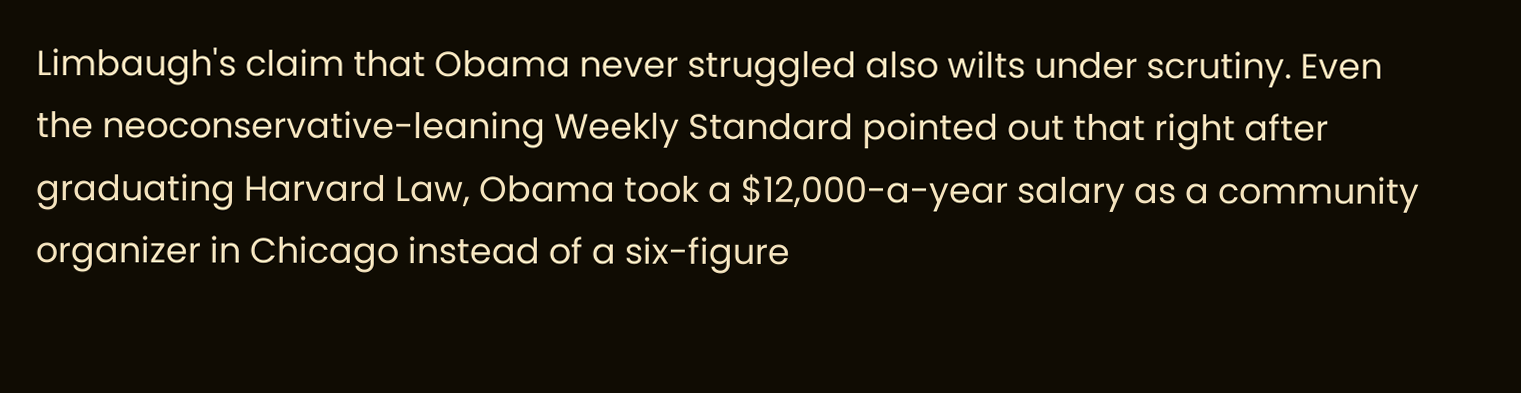Limbaugh's claim that Obama never struggled also wilts under scrutiny. Even the neoconservative-leaning Weekly Standard pointed out that right after graduating Harvard Law, Obama took a $12,000-a-year salary as a community organizer in Chicago instead of a six-figure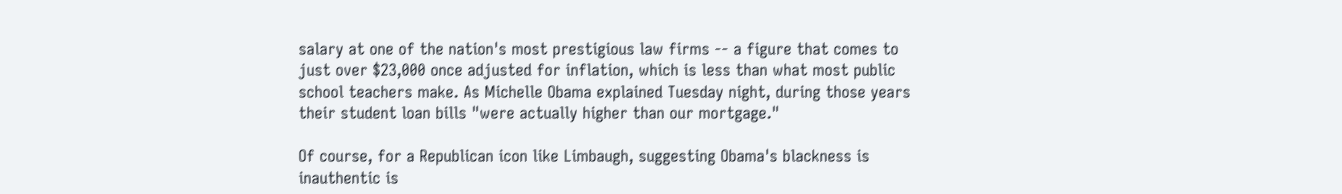salary at one of the nation's most prestigious law firms -- a figure that comes to just over $23,000 once adjusted for inflation, which is less than what most public school teachers make. As Michelle Obama explained Tuesday night, during those years their student loan bills "were actually higher than our mortgage."

Of course, for a Republican icon like Limbaugh, suggesting Obama's blackness is inauthentic is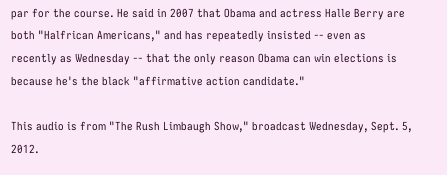par for the course. He said in 2007 that Obama and actress Halle Berry are both "Halfrican Americans," and has repeatedly insisted -- even as recently as Wednesday -- that the only reason Obama can win elections is because he's the black "affirmative action candidate."

This audio is from "The Rush Limbaugh Show," broadcast Wednesday, Sept. 5, 2012.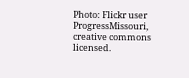Photo: Flickr user ProgressMissouri, creative commons licensed.